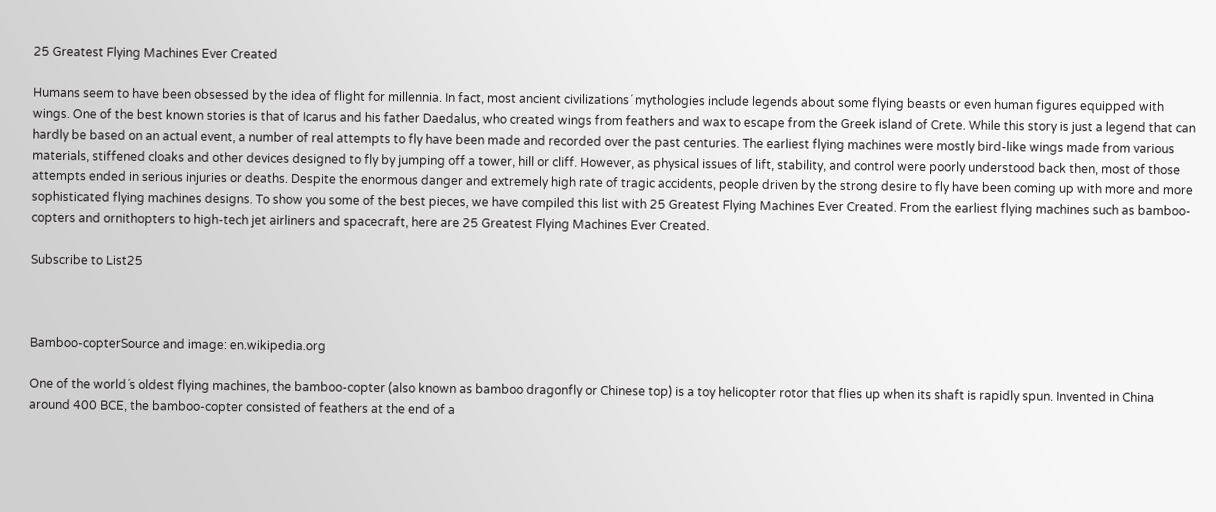25 Greatest Flying Machines Ever Created

Humans seem to have been obsessed by the idea of flight for millennia. In fact, most ancient civilizations´ mythologies include legends about some flying beasts or even human figures equipped with wings. One of the best known stories is that of Icarus and his father Daedalus, who created wings from feathers and wax to escape from the Greek island of Crete. While this story is just a legend that can hardly be based on an actual event, a number of real attempts to fly have been made and recorded over the past centuries. The earliest flying machines were mostly bird-like wings made from various materials, stiffened cloaks and other devices designed to fly by jumping off a tower, hill or cliff. However, as physical issues of lift, stability, and control were poorly understood back then, most of those attempts ended in serious injuries or deaths. Despite the enormous danger and extremely high rate of tragic accidents, people driven by the strong desire to fly have been coming up with more and more sophisticated flying machines designs. To show you some of the best pieces, we have compiled this list with 25 Greatest Flying Machines Ever Created. From the earliest flying machines such as bamboo-copters and ornithopters to high-tech jet airliners and spacecraft, here are 25 Greatest Flying Machines Ever Created.

Subscribe to List25



Bamboo-copterSource and image: en.wikipedia.org

One of the world´s oldest flying machines, the bamboo-copter (also known as bamboo dragonfly or Chinese top) is a toy helicopter rotor that flies up when its shaft is rapidly spun. Invented in China around 400 BCE, the bamboo-copter consisted of feathers at the end of a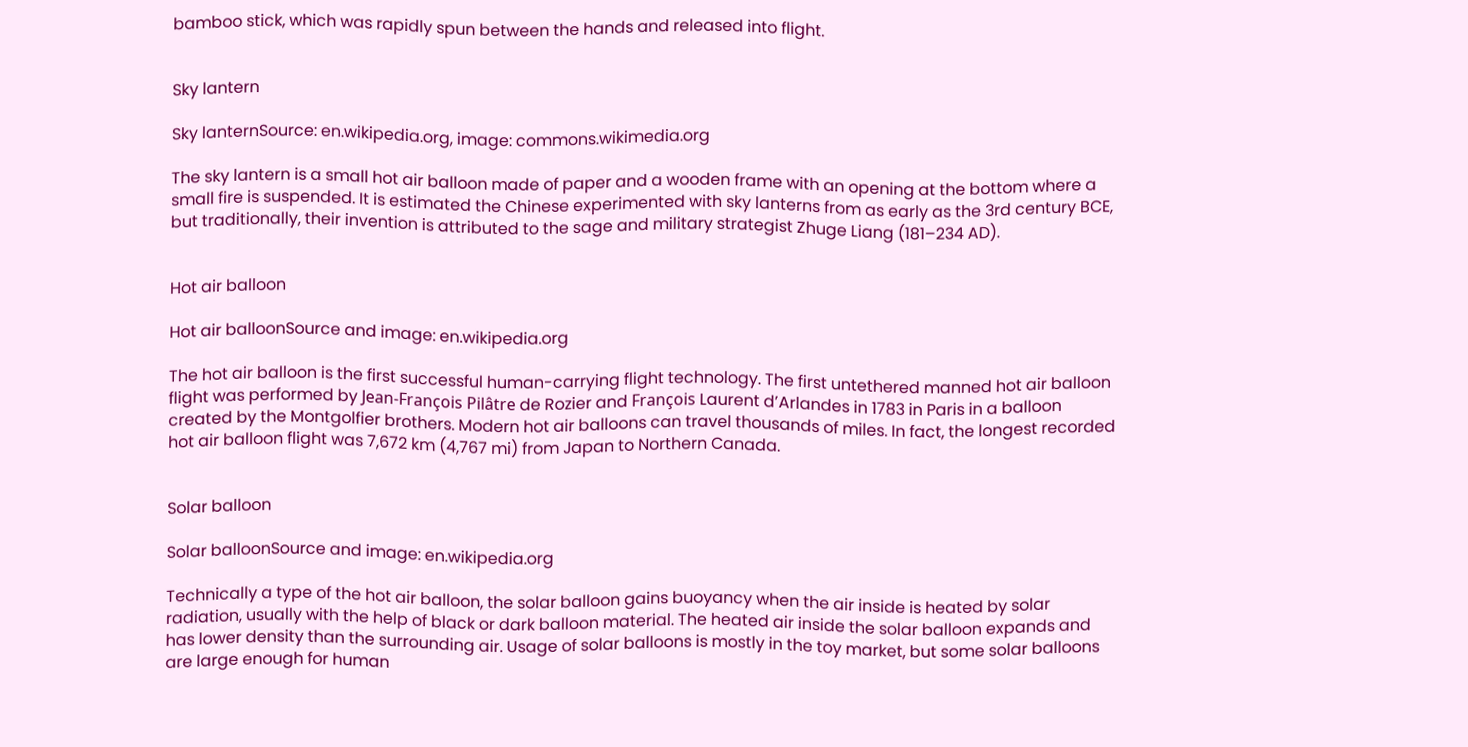bamboo stick, which was rapidly spun between the hands and released into flight.


Sky lantern

Sky lanternSource: en.wikipedia.org, image: commons.wikimedia.org

The sky lantern is a small hot air balloon made of paper and a wooden frame with an opening at the bottom where a small fire is suspended. It is estimated the Chinese experimented with sky lanterns from as early as the 3rd century BCE, but traditionally, their invention is attributed to the sage and military strategist Zhuge Liang (181–234 AD).


Hot air balloon

Hot air balloonSource and image: en.wikipedia.org

The hot air balloon is the first successful human-carrying flight technology. The first untethered manned hot air balloon flight was performed by Jean-François Pilâtre de Rozier and François Laurent d’Arlandes in 1783 in Paris in a balloon created by the Montgolfier brothers. Modern hot air balloons can travel thousands of miles. In fact, the longest recorded hot air balloon flight was 7,672 km (4,767 mi) from Japan to Northern Canada.


Solar balloon

Solar balloonSource and image: en.wikipedia.org

Technically a type of the hot air balloon, the solar balloon gains buoyancy when the air inside is heated by solar radiation, usually with the help of black or dark balloon material. The heated air inside the solar balloon expands and has lower density than the surrounding air. Usage of solar balloons is mostly in the toy market, but some solar balloons are large enough for human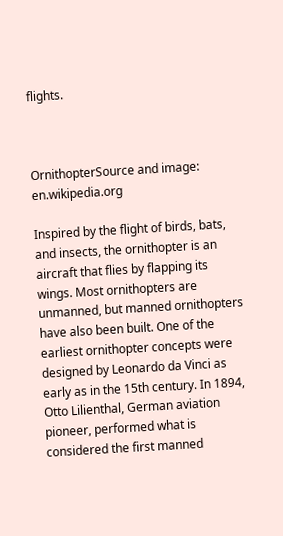flights.



OrnithopterSource and image: en.wikipedia.org

Inspired by the flight of birds, bats, and insects, the ornithopter is an aircraft that flies by flapping its wings. Most ornithopters are unmanned, but manned ornithopters have also been built. One of the earliest ornithopter concepts were designed by Leonardo da Vinci as early as in the 15th century. In 1894, Otto Lilienthal, German aviation pioneer, performed what is considered the first manned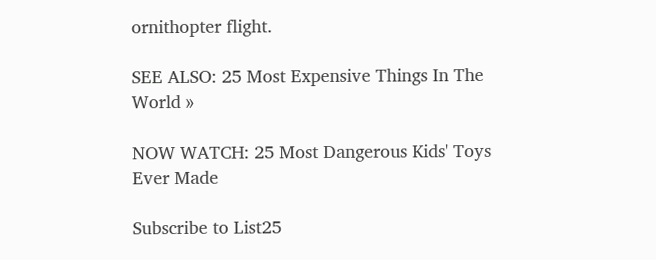ornithopter flight.

SEE ALSO: 25 Most Expensive Things In The World »

NOW WATCH: 25 Most Dangerous Kids' Toys Ever Made

Subscribe to List25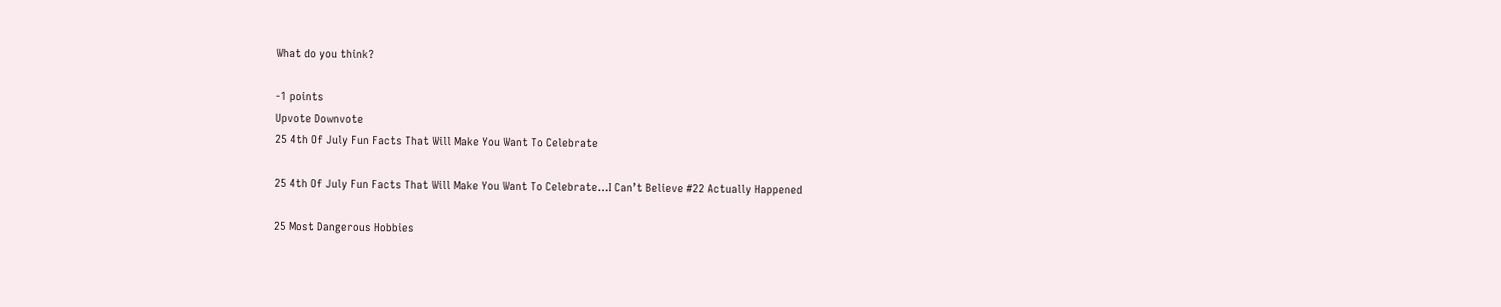What do you think?

-1 points
Upvote Downvote
25 4th Of July Fun Facts That Will Make You Want To Celebrate

25 4th Of July Fun Facts That Will Make You Want To Celebrate…I Can’t Believe #22 Actually Happened

25 Most Dangerous Hobbies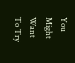You Might Want To Try